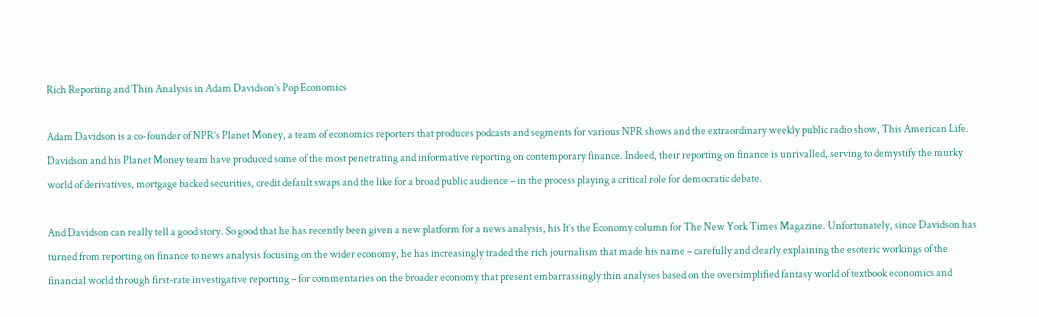Rich Reporting and Thin Analysis in Adam Davidson’s Pop Economics

Adam Davidson is a co-founder of NPR’s Planet Money, a team of economics reporters that produces podcasts and segments for various NPR shows and the extraordinary weekly public radio show, This American Life. Davidson and his Planet Money team have produced some of the most penetrating and informative reporting on contemporary finance. Indeed, their reporting on finance is unrivalled, serving to demystify the murky world of derivatives, mortgage backed securities, credit default swaps and the like for a broad public audience – in the process playing a critical role for democratic debate.

And Davidson can really tell a good story. So good that he has recently been given a new platform for a news analysis, his It’s the Economy column for The New York Times Magazine. Unfortunately, since Davidson has turned from reporting on finance to news analysis focusing on the wider economy, he has increasingly traded the rich journalism that made his name – carefully and clearly explaining the esoteric workings of the financial world through first-rate investigative reporting – for commentaries on the broader economy that present embarrassingly thin analyses based on the oversimplified fantasy world of textbook economics and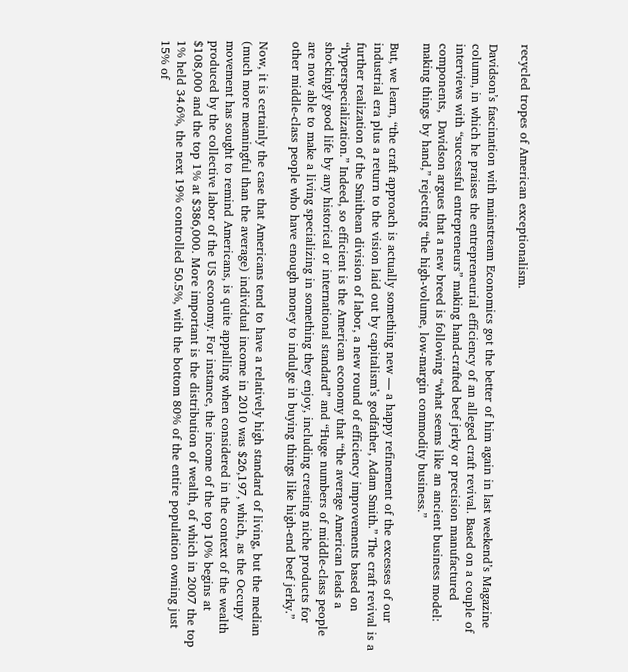recycled tropes of American exceptionalism.

Davidson’s fascination with mainstream Economics got the better of him again in last weekend’s Magazine column, in which he praises the entrepreneurial efficiency of an alleged craft revival. Based on a couple of interviews with “successful entrepreneurs” making hand-crafted beef jerky or precision manufactured components,  Davidson argues that a new breed is following “what seems like an ancient business model: making things by hand,” rejecting “the high-volume, low-margin commodity business.”

But, we learn, “the craft approach is actually something new — a happy refinement of the excesses of our industrial era plus a return to the vision laid out by capitalism’s godfather, Adam Smith.” The craft revival is a further realization of the Smithean division of labor, a new round of efficiency improvements based on “hyperspecialization.” Indeed, so efficient is the American economy that “the average American leads a shockingly good life by any historical or international standard” and “Huge numbers of middle-class people are now able to make a living specializing in something they enjoy, including creating niche products for other middle-class people who have enough money to indulge in buying things like high-end beef jerky.”

Now, it is certainly the case that Americans tend to have a relatively high standard of living, but the median (much more meaningful than the average) individual income in 2010 was $26,197, which, as the Occupy movement has sought to remind Americans, is quite appalling when considered in the context of the wealth produced by the collective labor of the US economy. For instance, the income of the top 10% begins at $108,000 and the top 1% at $386,000. More important is the distribution of wealth, of which in 2007 the top 1% held 34.6%, the next 19% controlled 50.5%, with the bottom 80% of the entire population owning just 15% of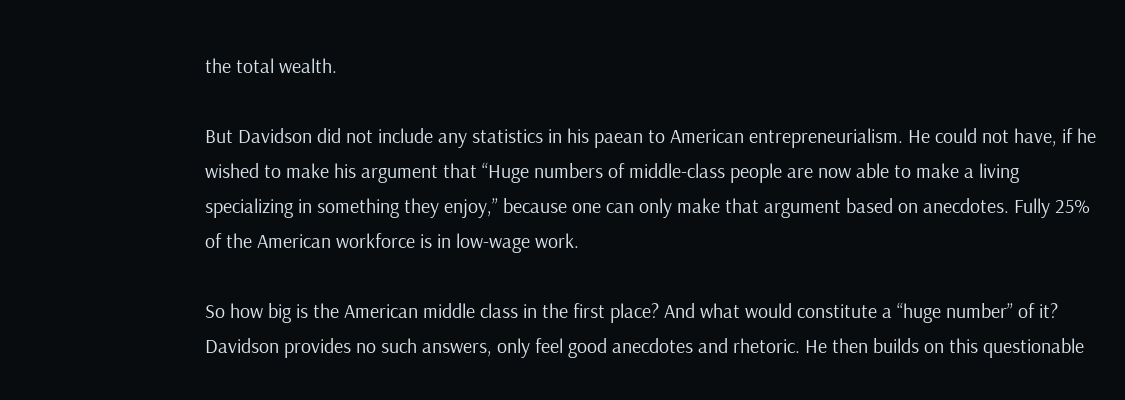the total wealth.

But Davidson did not include any statistics in his paean to American entrepreneurialism. He could not have, if he wished to make his argument that “Huge numbers of middle-class people are now able to make a living specializing in something they enjoy,” because one can only make that argument based on anecdotes. Fully 25% of the American workforce is in low-wage work.

So how big is the American middle class in the first place? And what would constitute a “huge number” of it? Davidson provides no such answers, only feel good anecdotes and rhetoric. He then builds on this questionable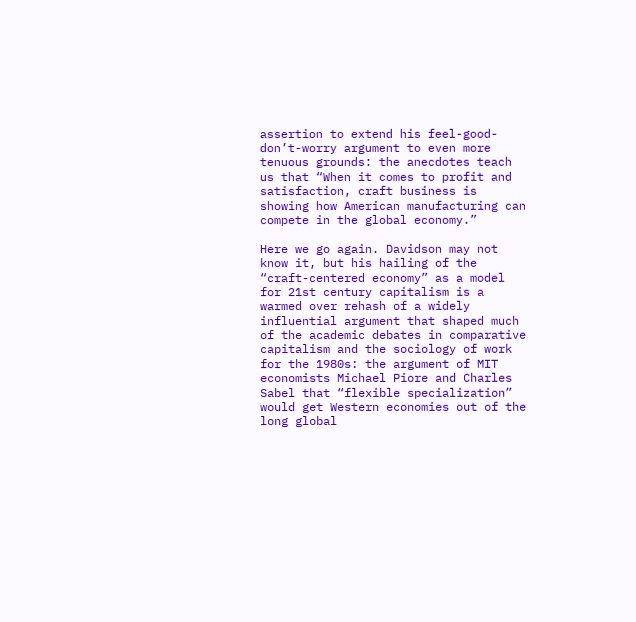assertion to extend his feel-good-don’t-worry argument to even more tenuous grounds: the anecdotes teach us that “When it comes to profit and satisfaction, craft business is showing how American manufacturing can compete in the global economy.”

Here we go again. Davidson may not know it, but his hailing of the “craft-centered economy” as a model for 21st century capitalism is a warmed over rehash of a widely influential argument that shaped much of the academic debates in comparative capitalism and the sociology of work for the 1980s: the argument of MIT economists Michael Piore and Charles Sabel that “flexible specialization” would get Western economies out of the long global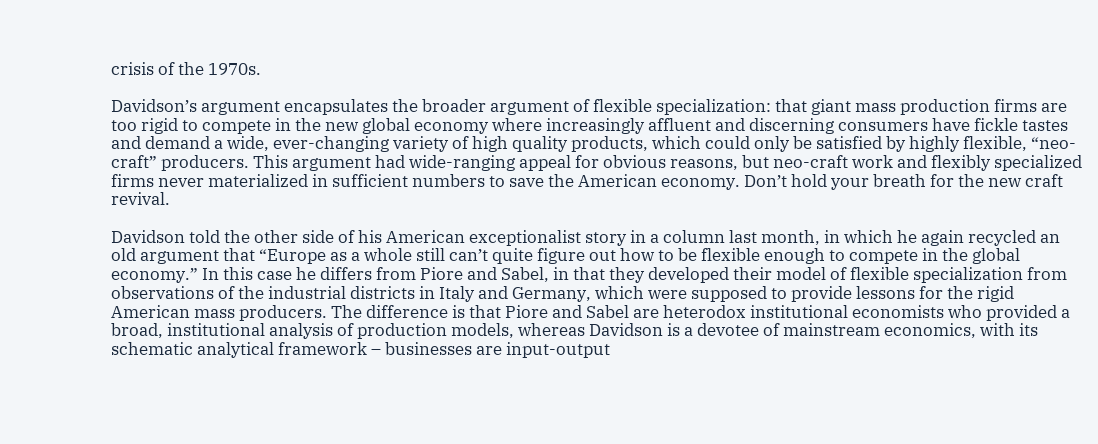crisis of the 1970s.

Davidson’s argument encapsulates the broader argument of flexible specialization: that giant mass production firms are too rigid to compete in the new global economy where increasingly affluent and discerning consumers have fickle tastes and demand a wide, ever-changing variety of high quality products, which could only be satisfied by highly flexible, “neo-craft” producers. This argument had wide-ranging appeal for obvious reasons, but neo-craft work and flexibly specialized firms never materialized in sufficient numbers to save the American economy. Don’t hold your breath for the new craft revival.

Davidson told the other side of his American exceptionalist story in a column last month, in which he again recycled an old argument that “Europe as a whole still can’t quite figure out how to be flexible enough to compete in the global economy.” In this case he differs from Piore and Sabel, in that they developed their model of flexible specialization from observations of the industrial districts in Italy and Germany, which were supposed to provide lessons for the rigid American mass producers. The difference is that Piore and Sabel are heterodox institutional economists who provided a broad, institutional analysis of production models, whereas Davidson is a devotee of mainstream economics, with its schematic analytical framework – businesses are input-output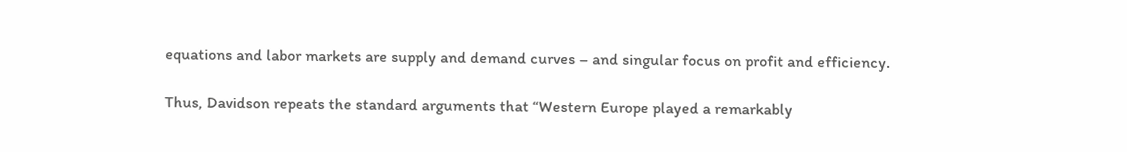equations and labor markets are supply and demand curves – and singular focus on profit and efficiency.

Thus, Davidson repeats the standard arguments that “Western Europe played a remarkably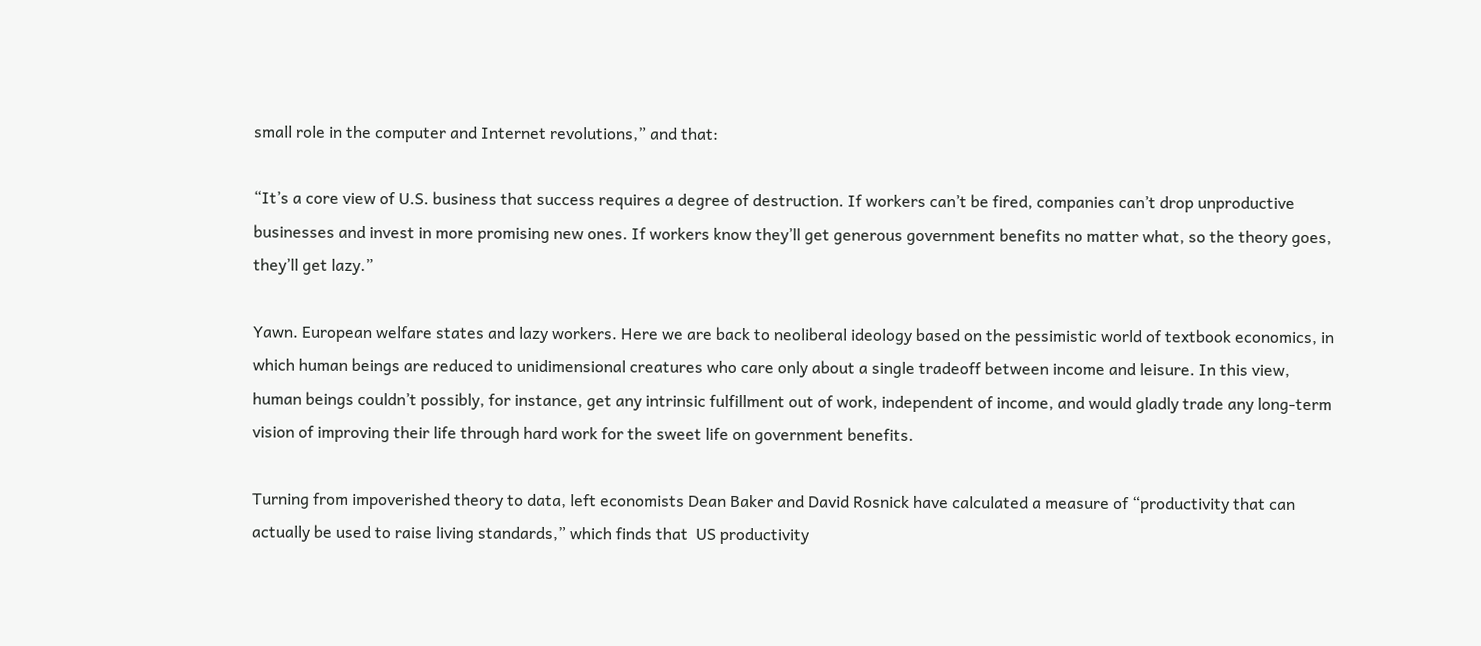small role in the computer and Internet revolutions,” and that:

“It’s a core view of U.S. business that success requires a degree of destruction. If workers can’t be fired, companies can’t drop unproductive businesses and invest in more promising new ones. If workers know they’ll get generous government benefits no matter what, so the theory goes, they’ll get lazy.”

Yawn. European welfare states and lazy workers. Here we are back to neoliberal ideology based on the pessimistic world of textbook economics, in which human beings are reduced to unidimensional creatures who care only about a single tradeoff between income and leisure. In this view, human beings couldn’t possibly, for instance, get any intrinsic fulfillment out of work, independent of income, and would gladly trade any long-term vision of improving their life through hard work for the sweet life on government benefits.

Turning from impoverished theory to data, left economists Dean Baker and David Rosnick have calculated a measure of “productivity that can actually be used to raise living standards,” which finds that  US productivity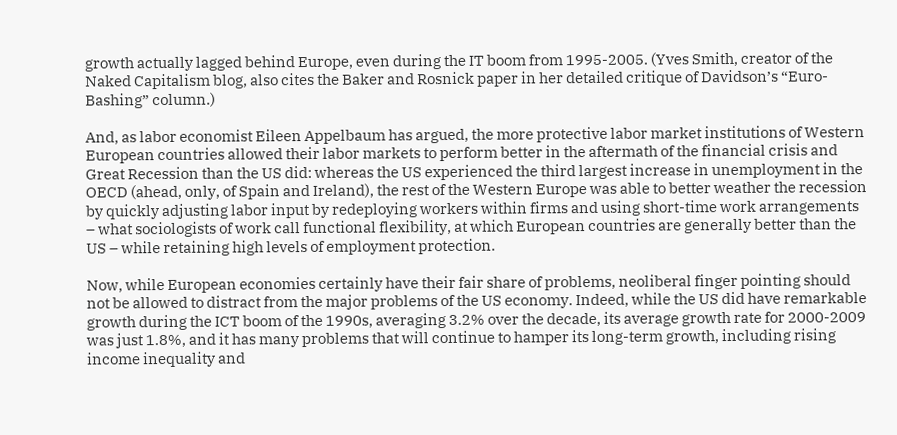growth actually lagged behind Europe, even during the IT boom from 1995-2005. (Yves Smith, creator of the Naked Capitalism blog, also cites the Baker and Rosnick paper in her detailed critique of Davidson’s “Euro-Bashing” column.)

And, as labor economist Eileen Appelbaum has argued, the more protective labor market institutions of Western European countries allowed their labor markets to perform better in the aftermath of the financial crisis and Great Recession than the US did: whereas the US experienced the third largest increase in unemployment in the OECD (ahead, only, of Spain and Ireland), the rest of the Western Europe was able to better weather the recession by quickly adjusting labor input by redeploying workers within firms and using short-time work arrangements – what sociologists of work call functional flexibility, at which European countries are generally better than the US – while retaining high levels of employment protection.

Now, while European economies certainly have their fair share of problems, neoliberal finger pointing should not be allowed to distract from the major problems of the US economy. Indeed, while the US did have remarkable growth during the ICT boom of the 1990s, averaging 3.2% over the decade, its average growth rate for 2000-2009 was just 1.8%, and it has many problems that will continue to hamper its long-term growth, including rising income inequality and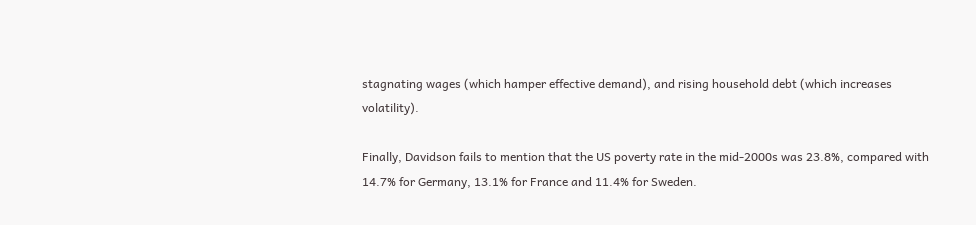stagnating wages (which hamper effective demand), and rising household debt (which increases volatility).

Finally, Davidson fails to mention that the US poverty rate in the mid-2000s was 23.8%, compared with 14.7% for Germany, 13.1% for France and 11.4% for Sweden.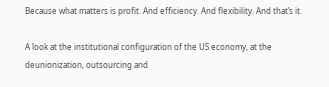Because what matters is profit. And efficiency. And flexibility. And that’s it.

A look at the institutional configuration of the US economy, at the deunionization, outsourcing and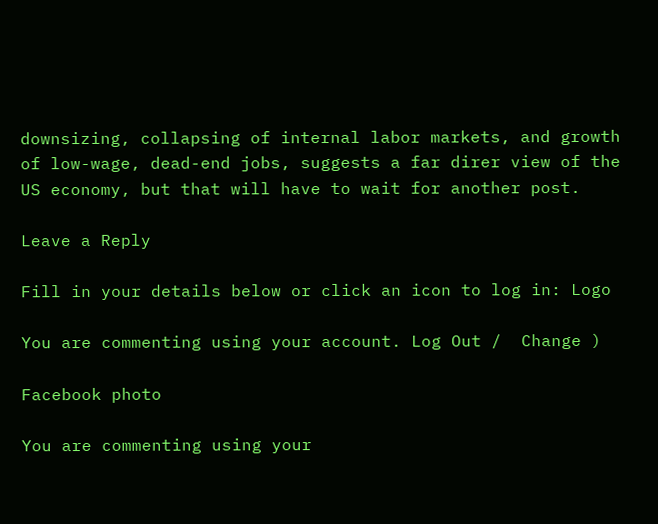downsizing, collapsing of internal labor markets, and growth of low-wage, dead-end jobs, suggests a far direr view of the US economy, but that will have to wait for another post.

Leave a Reply

Fill in your details below or click an icon to log in: Logo

You are commenting using your account. Log Out /  Change )

Facebook photo

You are commenting using your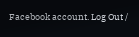Facebook account. Log Out /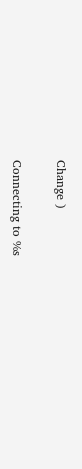Change )

Connecting to %s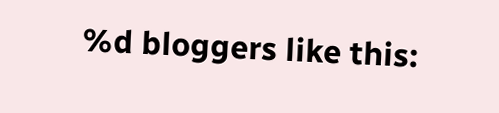%d bloggers like this: